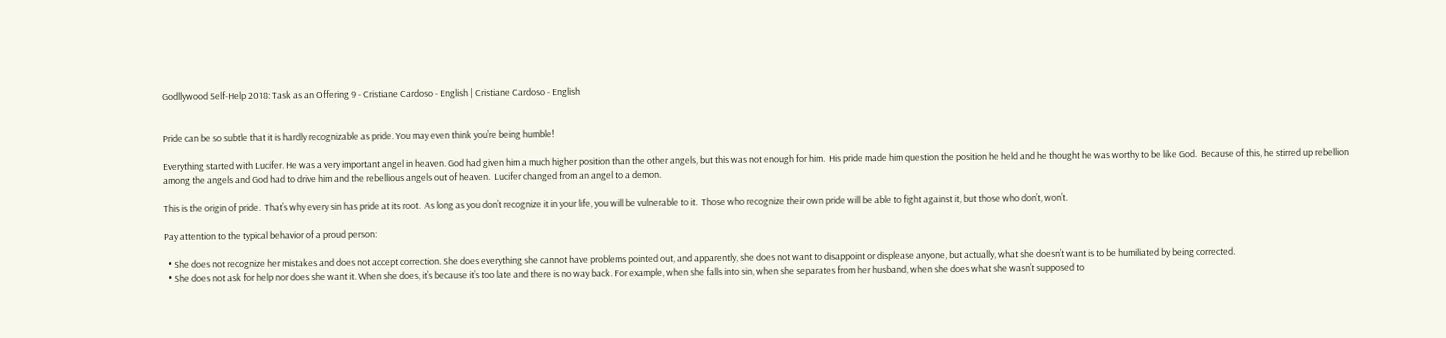Godllywood Self-Help 2018: Task as an Offering 9 - Cristiane Cardoso - English | Cristiane Cardoso - English


Pride can be so subtle that it is hardly recognizable as pride. You may even think you’re being humble!

Everything started with Lucifer. He was a very important angel in heaven. God had given him a much higher position than the other angels, but this was not enough for him.  His pride made him question the position he held and he thought he was worthy to be like God.  Because of this, he stirred up rebellion among the angels and God had to drive him and the rebellious angels out of heaven.  Lucifer changed from an angel to a demon.

This is the origin of pride.  That’s why every sin has pride at its root.  As long as you don’t recognize it in your life, you will be vulnerable to it.  Those who recognize their own pride will be able to fight against it, but those who don’t, won’t.

Pay attention to the typical behavior of a proud person:

  • She does not recognize her mistakes and does not accept correction. She does everything she cannot have problems pointed out, and apparently, she does not want to disappoint or displease anyone, but actually, what she doesn’t want is to be humiliated by being corrected.
  • She does not ask for help nor does she want it. When she does, it’s because it’s too late and there is no way back. For example, when she falls into sin, when she separates from her husband, when she does what she wasn’t supposed to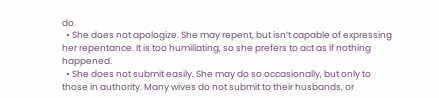do.
  • She does not apologize. She may repent, but isn’t capable of expressing her repentance. It is too humiliating, so she prefers to act as if nothing happened.
  • She does not submit easily. She may do so occasionally, but only to those in authority. Many wives do not submit to their husbands, or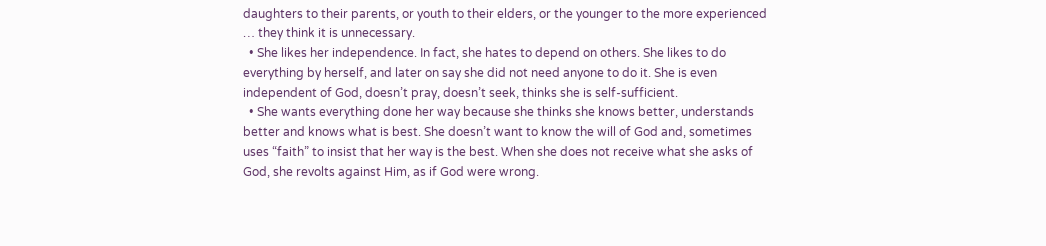daughters to their parents, or youth to their elders, or the younger to the more experienced … they think it is unnecessary.
  • She likes her independence. In fact, she hates to depend on others. She likes to do everything by herself, and later on say she did not need anyone to do it. She is even independent of God, doesn’t pray, doesn’t seek, thinks she is self-sufficient.
  • She wants everything done her way because she thinks she knows better, understands better and knows what is best. She doesn’t want to know the will of God and, sometimes uses “faith” to insist that her way is the best. When she does not receive what she asks of God, she revolts against Him, as if God were wrong.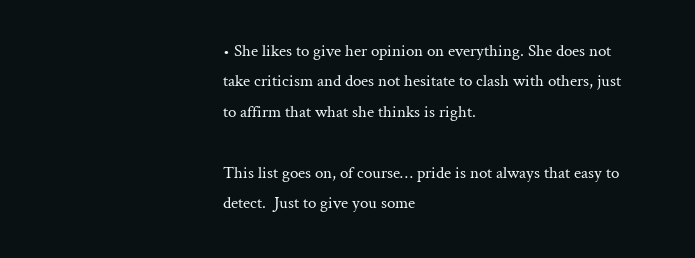• She likes to give her opinion on everything. She does not take criticism and does not hesitate to clash with others, just to affirm that what she thinks is right.

This list goes on, of course… pride is not always that easy to detect.  Just to give you some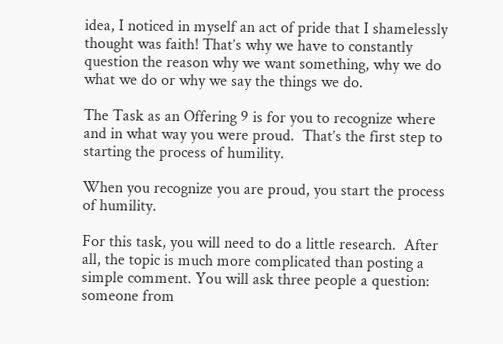idea, I noticed in myself an act of pride that I shamelessly thought was faith! That’s why we have to constantly question the reason why we want something, why we do what we do or why we say the things we do.

The Task as an Offering 9 is for you to recognize where and in what way you were proud.  That’s the first step to starting the process of humility.

When you recognize you are proud, you start the process of humility.

For this task, you will need to do a little research.  After all, the topic is much more complicated than posting a simple comment. You will ask three people a question: someone from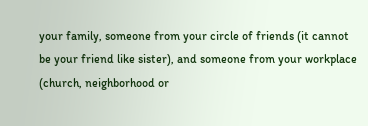your family, someone from your circle of friends (it cannot be your friend like sister), and someone from your workplace (church, neighborhood or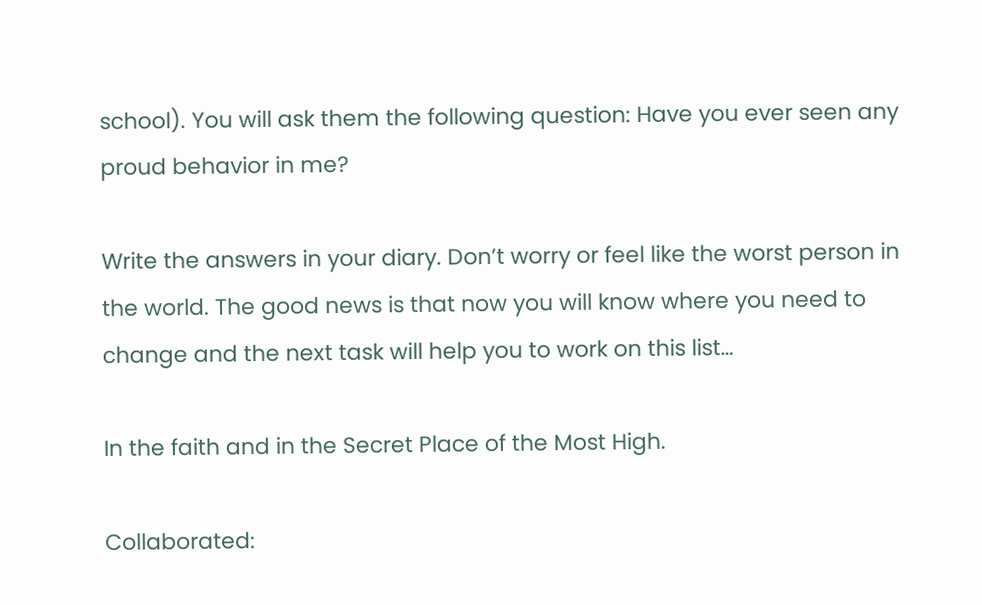school). You will ask them the following question: Have you ever seen any proud behavior in me?

Write the answers in your diary. Don’t worry or feel like the worst person in the world. The good news is that now you will know where you need to change and the next task will help you to work on this list…

In the faith and in the Secret Place of the Most High.

Collaborated: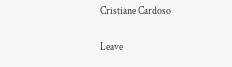Cristiane Cardoso

Leave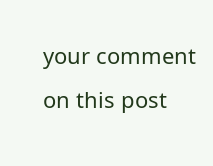your comment on this post